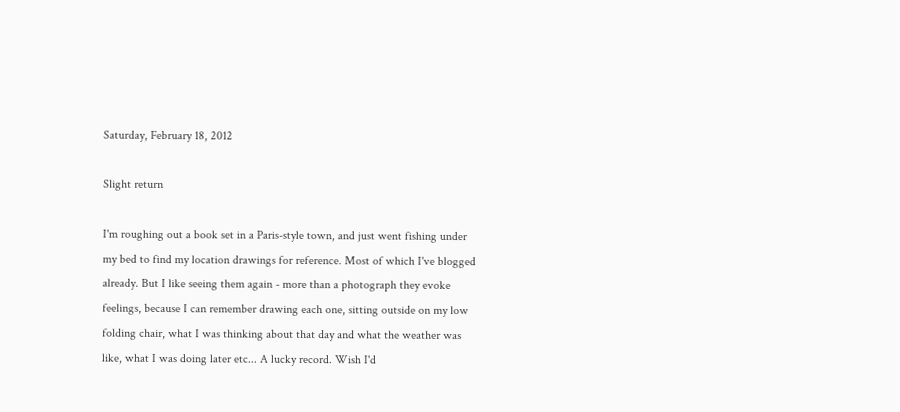Saturday, February 18, 2012

Slight return

I'm roughing out a book set in a Paris-style town, and just went fishing under my bed to find my location drawings for reference. Most of which I've blogged already. But I like seeing them again - more than a photograph they evoke feelings, because I can remember drawing each one, sitting outside on my low folding chair, what I was thinking about that day and what the weather was like, what I was doing later etc... A lucky record. Wish I'd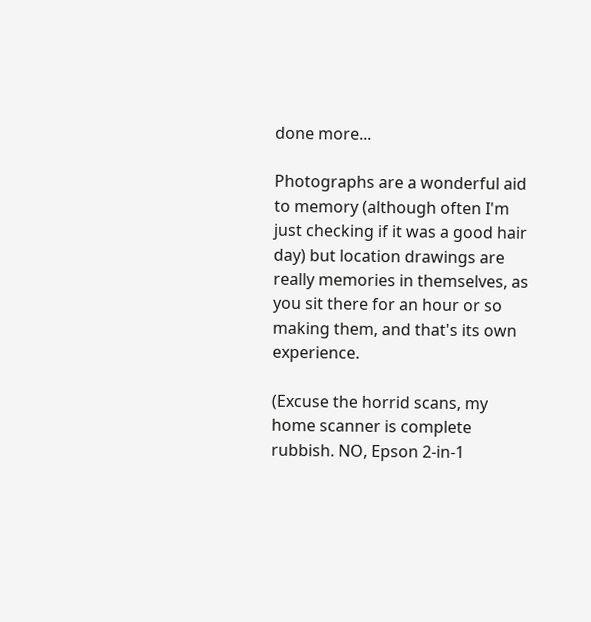done more...

Photographs are a wonderful aid to memory (although often I'm just checking if it was a good hair day) but location drawings are really memories in themselves, as you sit there for an hour or so making them, and that's its own experience.

(Excuse the horrid scans, my home scanner is complete rubbish. NO, Epson 2-in-1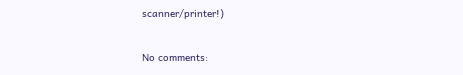scanner/printer!)

No comments: